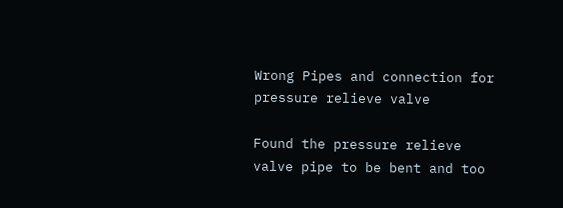Wrong Pipes and connection for pressure relieve valve

Found the pressure relieve valve pipe to be bent and too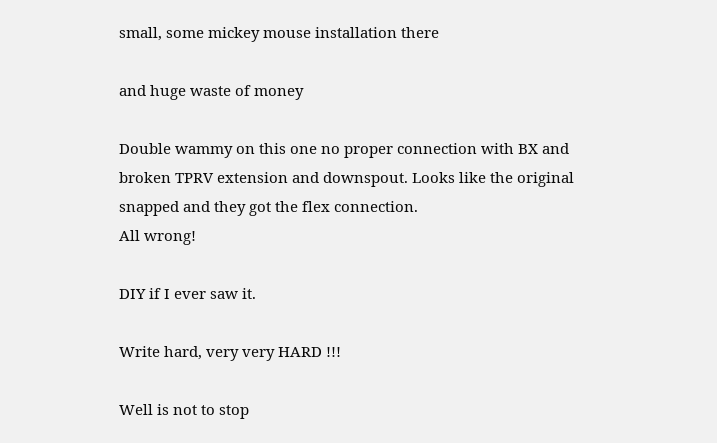small, some mickey mouse installation there

and huge waste of money

Double wammy on this one no proper connection with BX and broken TPRV extension and downspout. Looks like the original snapped and they got the flex connection.
All wrong!

DIY if I ever saw it.

Write hard, very very HARD !!!

Well is not to stop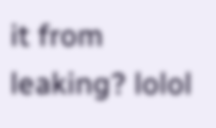it from leaking? lolol